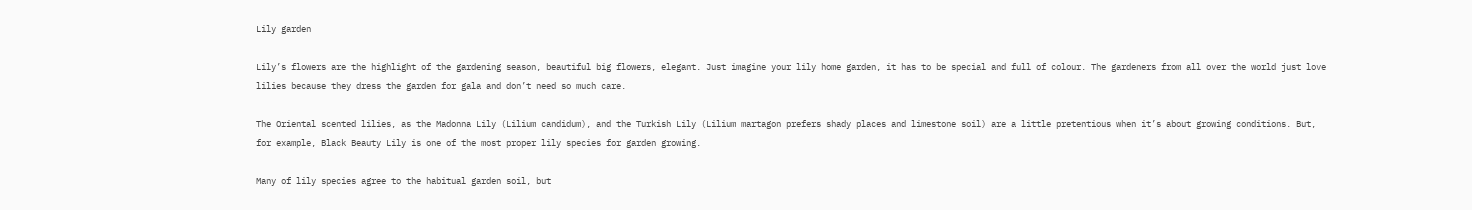Lily garden

Lily’s flowers are the highlight of the gardening season, beautiful big flowers, elegant. Just imagine your lily home garden, it has to be special and full of colour. The gardeners from all over the world just love lilies because they dress the garden for gala and don’t need so much care.

The Oriental scented lilies, as the Madonna Lily (Lilium candidum), and the Turkish Lily (Lilium martagon prefers shady places and limestone soil) are a little pretentious when it’s about growing conditions. But, for example, Black Beauty Lily is one of the most proper lily species for garden growing.

Many of lily species agree to the habitual garden soil, but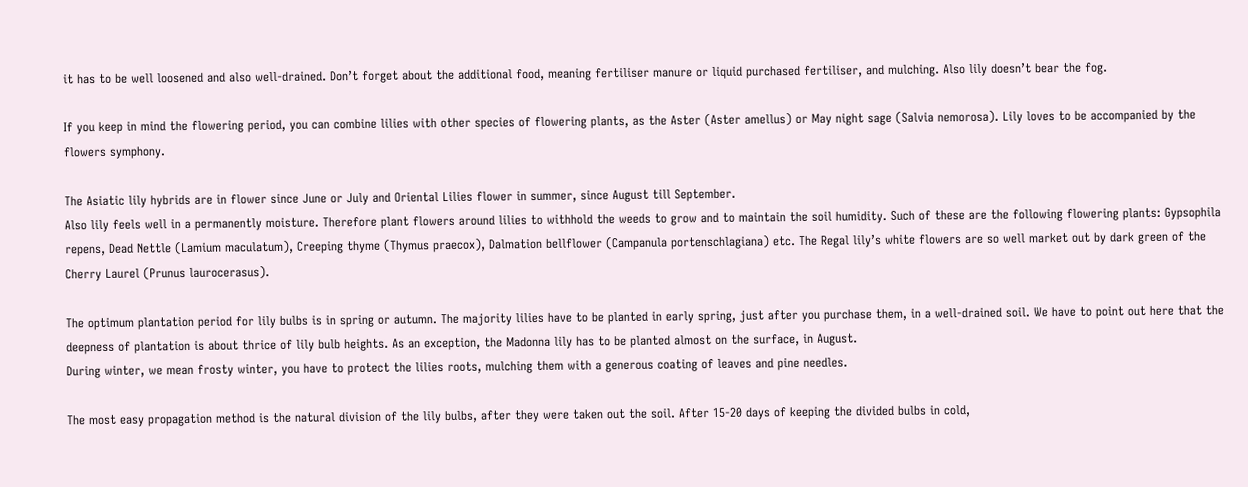it has to be well loosened and also well-drained. Don’t forget about the additional food, meaning fertiliser manure or liquid purchased fertiliser, and mulching. Also lily doesn’t bear the fog.

If you keep in mind the flowering period, you can combine lilies with other species of flowering plants, as the Aster (Aster amellus) or May night sage (Salvia nemorosa). Lily loves to be accompanied by the flowers symphony.

The Asiatic lily hybrids are in flower since June or July and Oriental Lilies flower in summer, since August till September.
Also lily feels well in a permanently moisture. Therefore plant flowers around lilies to withhold the weeds to grow and to maintain the soil humidity. Such of these are the following flowering plants: Gypsophila repens, Dead Nettle (Lamium maculatum), Creeping thyme (Thymus praecox), Dalmation bellflower (Campanula portenschlagiana) etc. The Regal lily’s white flowers are so well market out by dark green of the Cherry Laurel (Prunus laurocerasus).

The optimum plantation period for lily bulbs is in spring or autumn. The majority lilies have to be planted in early spring, just after you purchase them, in a well-drained soil. We have to point out here that the deepness of plantation is about thrice of lily bulb heights. As an exception, the Madonna lily has to be planted almost on the surface, in August.
During winter, we mean frosty winter, you have to protect the lilies roots, mulching them with a generous coating of leaves and pine needles.

The most easy propagation method is the natural division of the lily bulbs, after they were taken out the soil. After 15-20 days of keeping the divided bulbs in cold,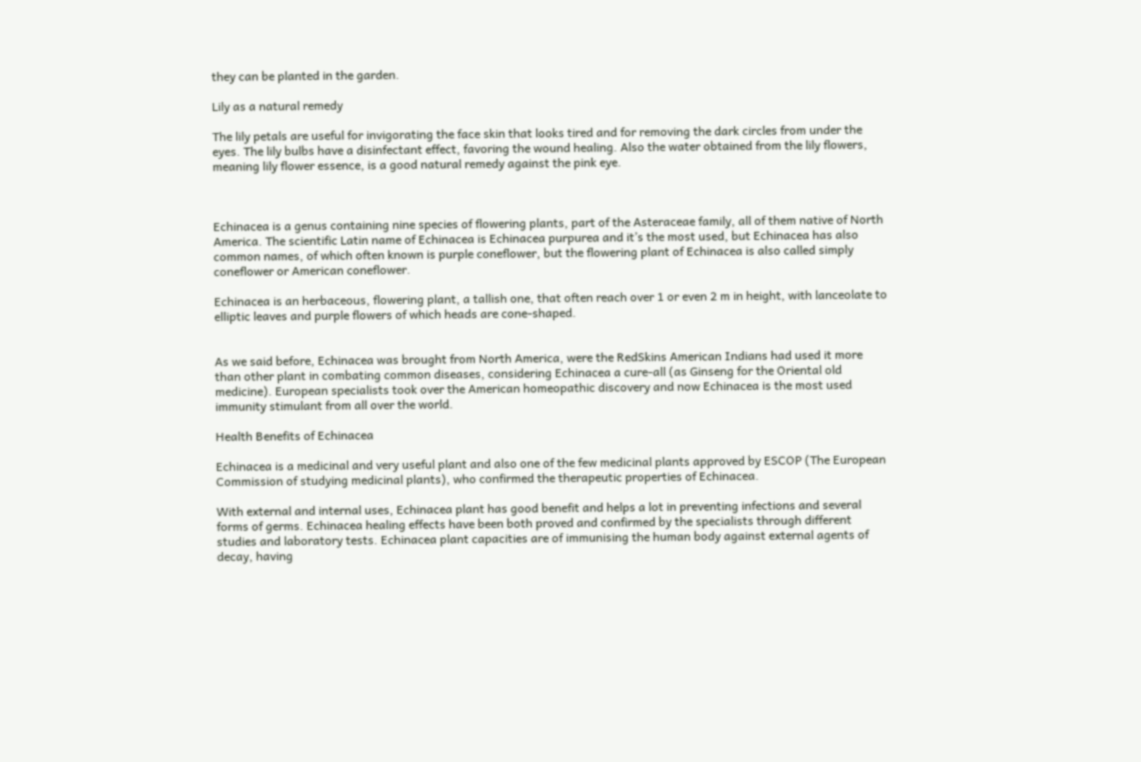they can be planted in the garden.

Lily as a natural remedy

The lily petals are useful for invigorating the face skin that looks tired and for removing the dark circles from under the eyes. The lily bulbs have a disinfectant effect, favoring the wound healing. Also the water obtained from the lily flowers, meaning lily flower essence, is a good natural remedy against the pink eye.



Echinacea is a genus containing nine species of flowering plants, part of the Asteraceae family, all of them native of North America. The scientific Latin name of Echinacea is Echinacea purpurea and it’s the most used, but Echinacea has also common names, of which often known is purple coneflower, but the flowering plant of Echinacea is also called simply coneflower or American coneflower.

Echinacea is an herbaceous, flowering plant, a tallish one, that often reach over 1 or even 2 m in height, with lanceolate to elliptic leaves and purple flowers of which heads are cone-shaped.


As we said before, Echinacea was brought from North America, were the RedSkins American Indians had used it more than other plant in combating common diseases, considering Echinacea a cure-all (as Ginseng for the Oriental old medicine). European specialists took over the American homeopathic discovery and now Echinacea is the most used immunity stimulant from all over the world.

Health Benefits of Echinacea

Echinacea is a medicinal and very useful plant and also one of the few medicinal plants approved by ESCOP (The European Commission of studying medicinal plants), who confirmed the therapeutic properties of Echinacea.

With external and internal uses, Echinacea plant has good benefit and helps a lot in preventing infections and several forms of germs. Echinacea healing effects have been both proved and confirmed by the specialists through different studies and laboratory tests. Echinacea plant capacities are of immunising the human body against external agents of decay, having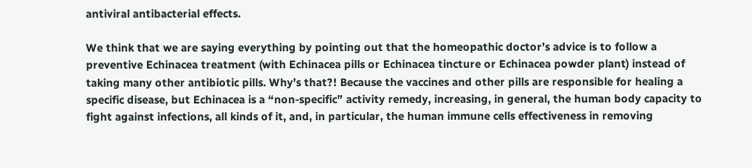antiviral antibacterial effects.

We think that we are saying everything by pointing out that the homeopathic doctor’s advice is to follow a preventive Echinacea treatment (with Echinacea pills or Echinacea tincture or Echinacea powder plant) instead of taking many other antibiotic pills. Why’s that?! Because the vaccines and other pills are responsible for healing a specific disease, but Echinacea is a “non-specific” activity remedy, increasing, in general, the human body capacity to fight against infections, all kinds of it, and, in particular, the human immune cells effectiveness in removing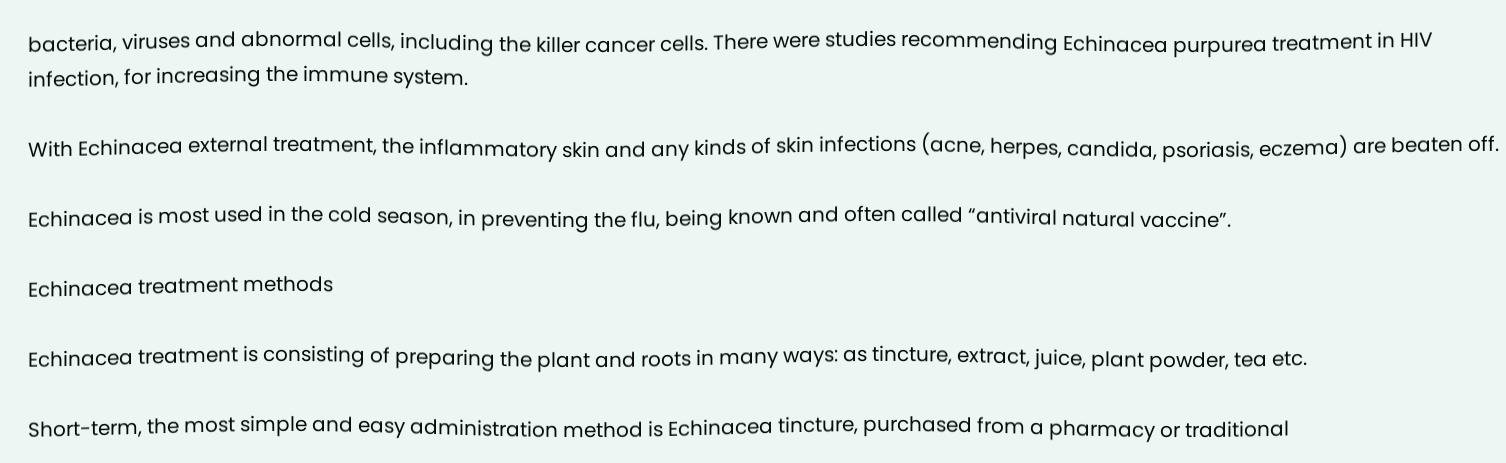bacteria, viruses and abnormal cells, including the killer cancer cells. There were studies recommending Echinacea purpurea treatment in HIV infection, for increasing the immune system.

With Echinacea external treatment, the inflammatory skin and any kinds of skin infections (acne, herpes, candida, psoriasis, eczema) are beaten off.

Echinacea is most used in the cold season, in preventing the flu, being known and often called “antiviral natural vaccine”.

Echinacea treatment methods

Echinacea treatment is consisting of preparing the plant and roots in many ways: as tincture, extract, juice, plant powder, tea etc.

Short-term, the most simple and easy administration method is Echinacea tincture, purchased from a pharmacy or traditional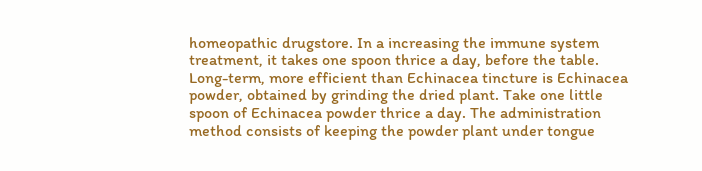homeopathic drugstore. In a increasing the immune system treatment, it takes one spoon thrice a day, before the table.
Long-term, more efficient than Echinacea tincture is Echinacea powder, obtained by grinding the dried plant. Take one little spoon of Echinacea powder thrice a day. The administration method consists of keeping the powder plant under tongue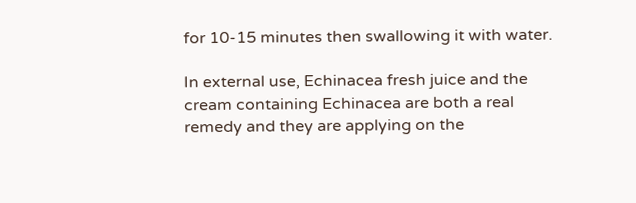for 10-15 minutes then swallowing it with water.

In external use, Echinacea fresh juice and the cream containing Echinacea are both a real remedy and they are applying on the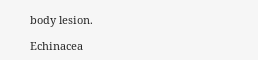body lesion.

Echinacea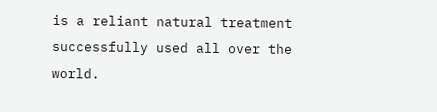is a reliant natural treatment successfully used all over the world.